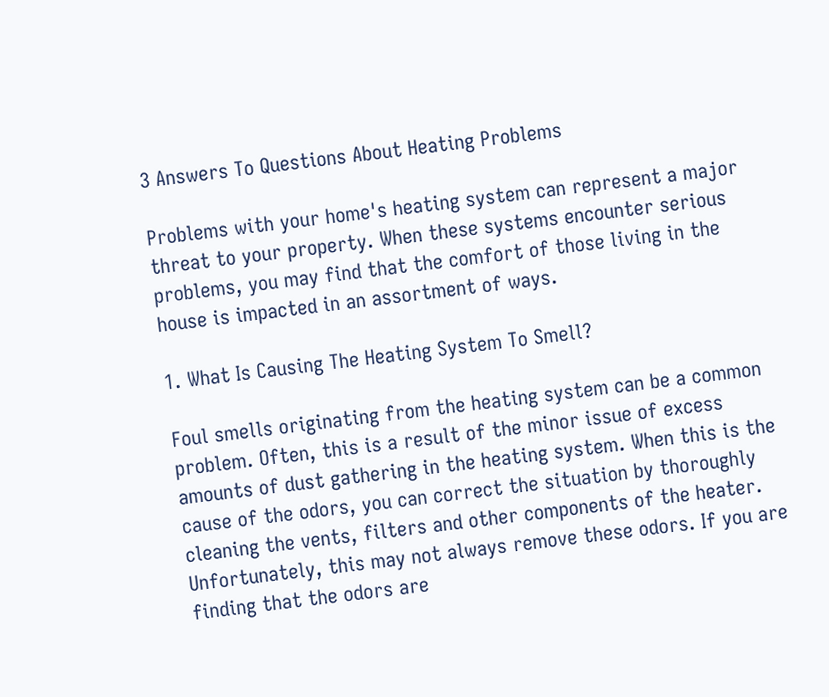3 Answers To Questions About Heating Problems

Problems with your home's heating system can represent a major threat to your property. When these systems encounter serious problems, you may find that the comfort of those living in the house is impacted in an assortment of ways.

1. What Is Causing The Heating System To Smell?

Foul smells originating from the heating system can be a common problem. Often, this is a result of the minor issue of excess amounts of dust gathering in the heating system. When this is the cause of the odors, you can correct the situation by thoroughly cleaning the vents, filters and other components of the heater. Unfortunately, this may not always remove these odors. If you are finding that the odors are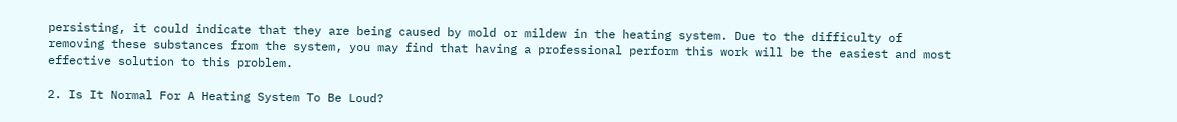persisting, it could indicate that they are being caused by mold or mildew in the heating system. Due to the difficulty of removing these substances from the system, you may find that having a professional perform this work will be the easiest and most effective solution to this problem.

2. Is It Normal For A Heating System To Be Loud?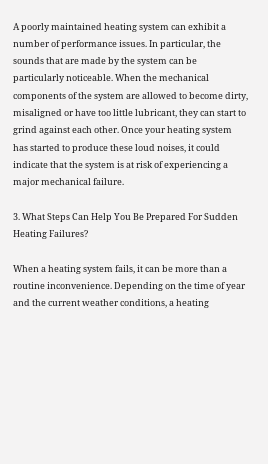A poorly maintained heating system can exhibit a number of performance issues. In particular, the sounds that are made by the system can be particularly noticeable. When the mechanical components of the system are allowed to become dirty, misaligned or have too little lubricant, they can start to grind against each other. Once your heating system has started to produce these loud noises, it could indicate that the system is at risk of experiencing a major mechanical failure.

3. What Steps Can Help You Be Prepared For Sudden Heating Failures?

When a heating system fails, it can be more than a routine inconvenience. Depending on the time of year and the current weather conditions, a heating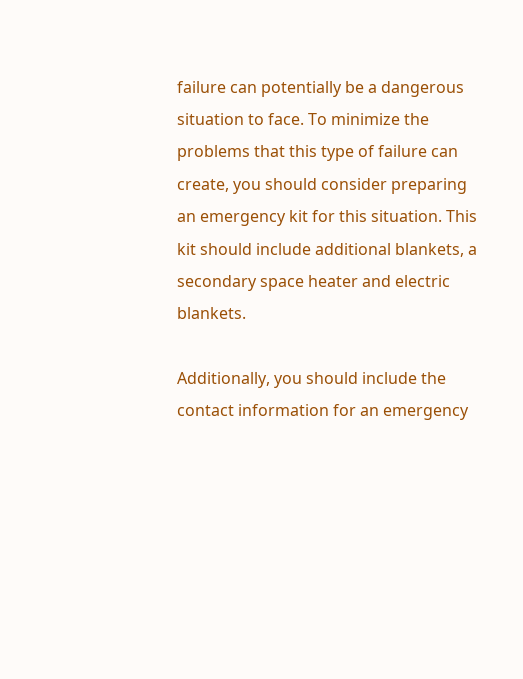failure can potentially be a dangerous situation to face. To minimize the problems that this type of failure can create, you should consider preparing an emergency kit for this situation. This kit should include additional blankets, a secondary space heater and electric blankets.

Additionally, you should include the contact information for an emergency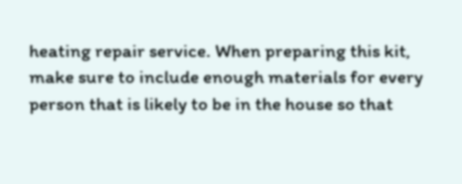heating repair service. When preparing this kit, make sure to include enough materials for every person that is likely to be in the house so that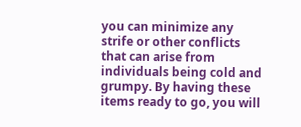you can minimize any strife or other conflicts that can arise from individuals being cold and grumpy. By having these items ready to go, you will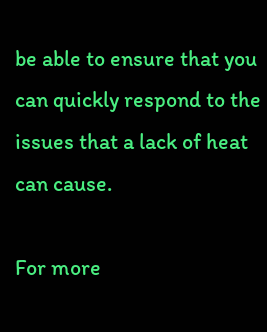be able to ensure that you can quickly respond to the issues that a lack of heat can cause.

For more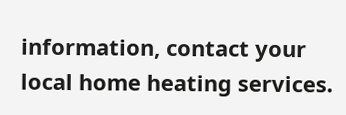information, contact your local home heating services.